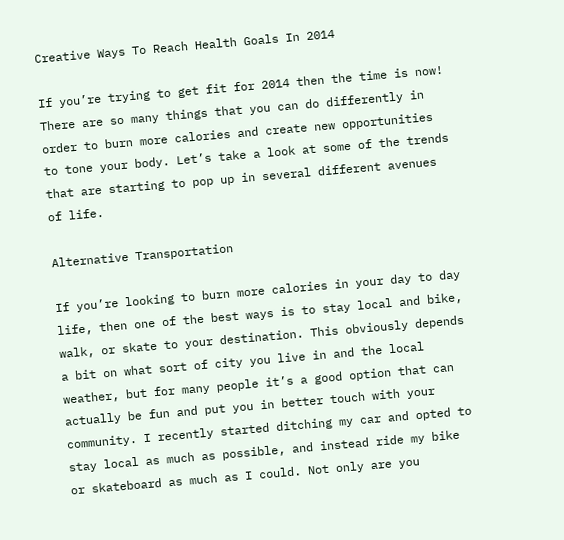Creative Ways To Reach Health Goals In 2014

If you’re trying to get fit for 2014 then the time is now! There are so many things that you can do differently in order to burn more calories and create new opportunities to tone your body. Let’s take a look at some of the trends that are starting to pop up in several different avenues of life.

Alternative Transportation

If you’re looking to burn more calories in your day to day life, then one of the best ways is to stay local and bike, walk, or skate to your destination. This obviously depends a bit on what sort of city you live in and the local weather, but for many people it’s a good option that can actually be fun and put you in better touch with your community. I recently started ditching my car and opted to stay local as much as possible, and instead ride my bike or skateboard as much as I could. Not only are you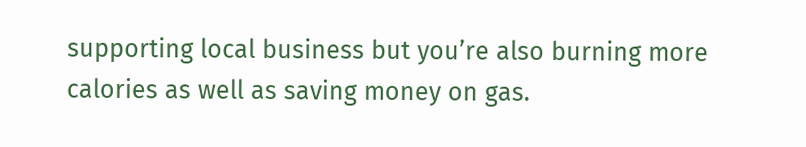supporting local business but you’re also burning more calories as well as saving money on gas.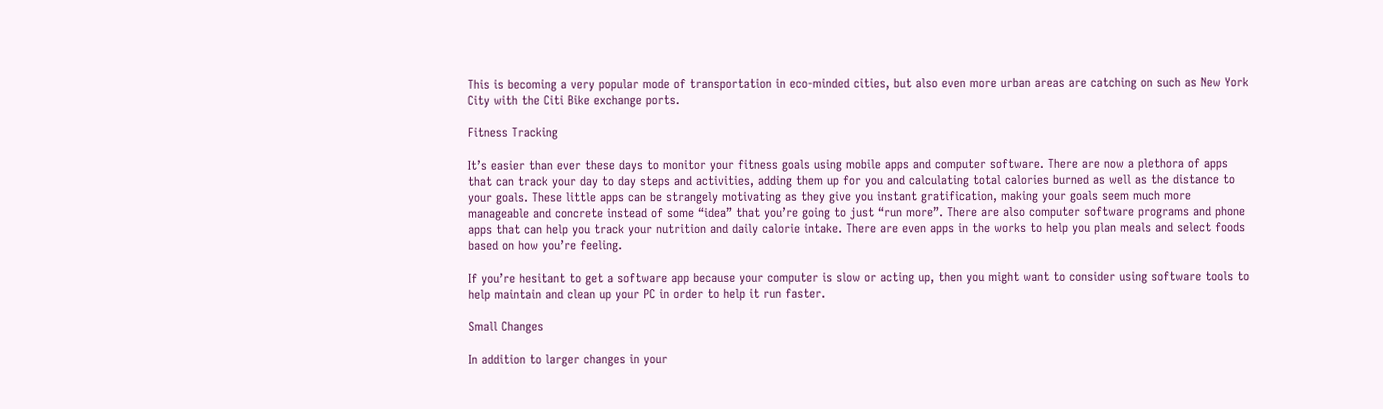This is becoming a very popular mode of transportation in eco-minded cities, but also even more urban areas are catching on such as New York City with the Citi Bike exchange ports.

Fitness Tracking

It’s easier than ever these days to monitor your fitness goals using mobile apps and computer software. There are now a plethora of apps that can track your day to day steps and activities, adding them up for you and calculating total calories burned as well as the distance to your goals. These little apps can be strangely motivating as they give you instant gratification, making your goals seem much more manageable and concrete instead of some “idea” that you’re going to just “run more”. There are also computer software programs and phone apps that can help you track your nutrition and daily calorie intake. There are even apps in the works to help you plan meals and select foods based on how you’re feeling.

If you’re hesitant to get a software app because your computer is slow or acting up, then you might want to consider using software tools to help maintain and clean up your PC in order to help it run faster.

Small Changes

In addition to larger changes in your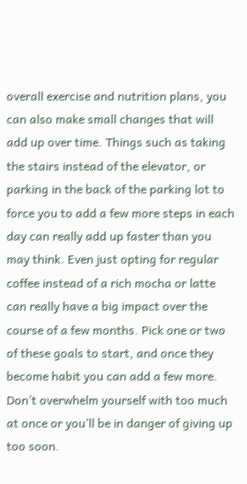overall exercise and nutrition plans, you can also make small changes that will add up over time. Things such as taking the stairs instead of the elevator, or parking in the back of the parking lot to force you to add a few more steps in each day can really add up faster than you may think. Even just opting for regular coffee instead of a rich mocha or latte can really have a big impact over the course of a few months. Pick one or two of these goals to start, and once they become habit you can add a few more. Don’t overwhelm yourself with too much at once or you’ll be in danger of giving up too soon.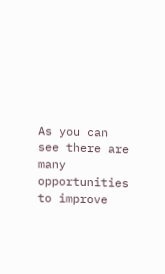As you can see there are many opportunities to improve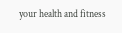your health and fitness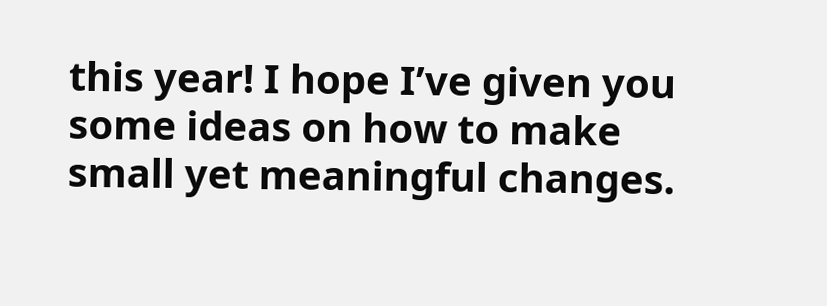this year! I hope I’ve given you some ideas on how to make small yet meaningful changes.